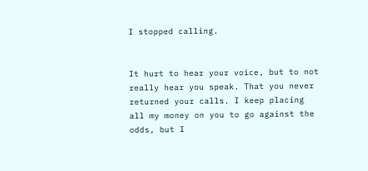I stopped calling.


It hurt to hear your voice, but to not really hear you speak. That you never returned your calls. I keep placing all my money on you to go against the odds, but I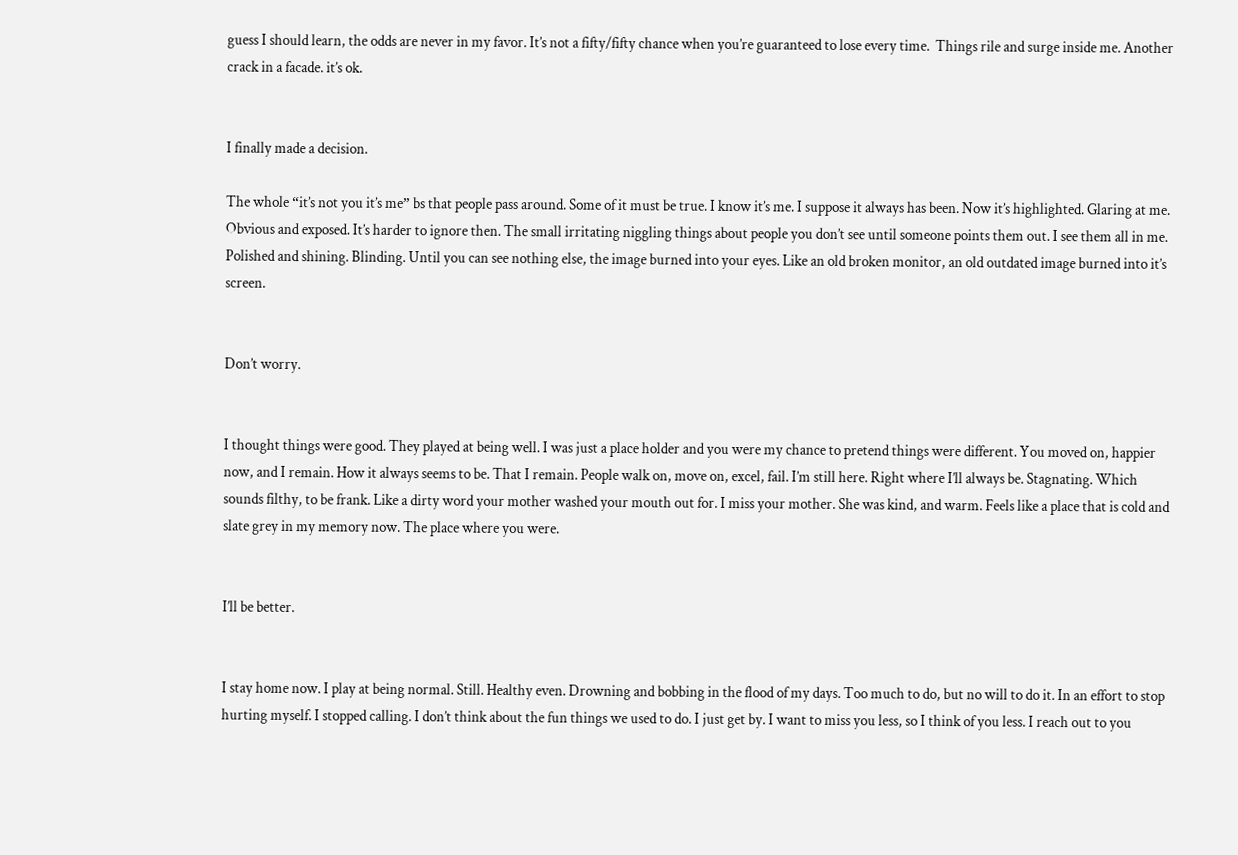guess I should learn, the odds are never in my favor. It’s not a fifty/fifty chance when you’re guaranteed to lose every time.  Things rile and surge inside me. Another crack in a facade. it’s ok.


I finally made a decision.

The whole “it’s not you it’s me” bs that people pass around. Some of it must be true. I know it’s me. I suppose it always has been. Now it’s highlighted. Glaring at me. Obvious and exposed. It’s harder to ignore then. The small irritating niggling things about people you don’t see until someone points them out. I see them all in me. Polished and shining. Blinding. Until you can see nothing else, the image burned into your eyes. Like an old broken monitor, an old outdated image burned into it’s screen.


Don’t worry.


I thought things were good. They played at being well. I was just a place holder and you were my chance to pretend things were different. You moved on, happier now, and I remain. How it always seems to be. That I remain. People walk on, move on, excel, fail. I’m still here. Right where I’ll always be. Stagnating. Which sounds filthy, to be frank. Like a dirty word your mother washed your mouth out for. I miss your mother. She was kind, and warm. Feels like a place that is cold and slate grey in my memory now. The place where you were.


I’ll be better.


I stay home now. I play at being normal. Still. Healthy even. Drowning and bobbing in the flood of my days. Too much to do, but no will to do it. In an effort to stop hurting myself. I stopped calling. I don’t think about the fun things we used to do. I just get by. I want to miss you less, so I think of you less. I reach out to you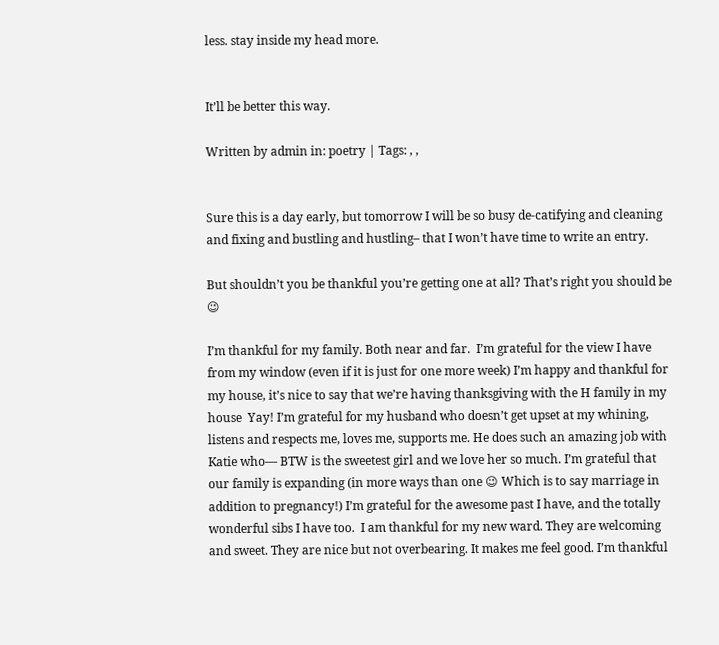less. stay inside my head more.


It’ll be better this way.

Written by admin in: poetry | Tags: , ,


Sure this is a day early, but tomorrow I will be so busy de-catifying and cleaning and fixing and bustling and hustling– that I won’t have time to write an entry.

But shouldn’t you be thankful you’re getting one at all? That’s right you should be 😉

I’m thankful for my family. Both near and far.  I’m grateful for the view I have from my window (even if it is just for one more week) I’m happy and thankful for my house, it’s nice to say that we’re having thanksgiving with the H family in my house  Yay! I’m grateful for my husband who doesn’t get upset at my whining, listens and respects me, loves me, supports me. He does such an amazing job with Katie who— BTW is the sweetest girl and we love her so much. I’m grateful that our family is expanding (in more ways than one 😉 Which is to say marriage in addition to pregnancy!) I’m grateful for the awesome past I have, and the totally wonderful sibs I have too.  I am thankful for my new ward. They are welcoming and sweet. They are nice but not overbearing. It makes me feel good. I’m thankful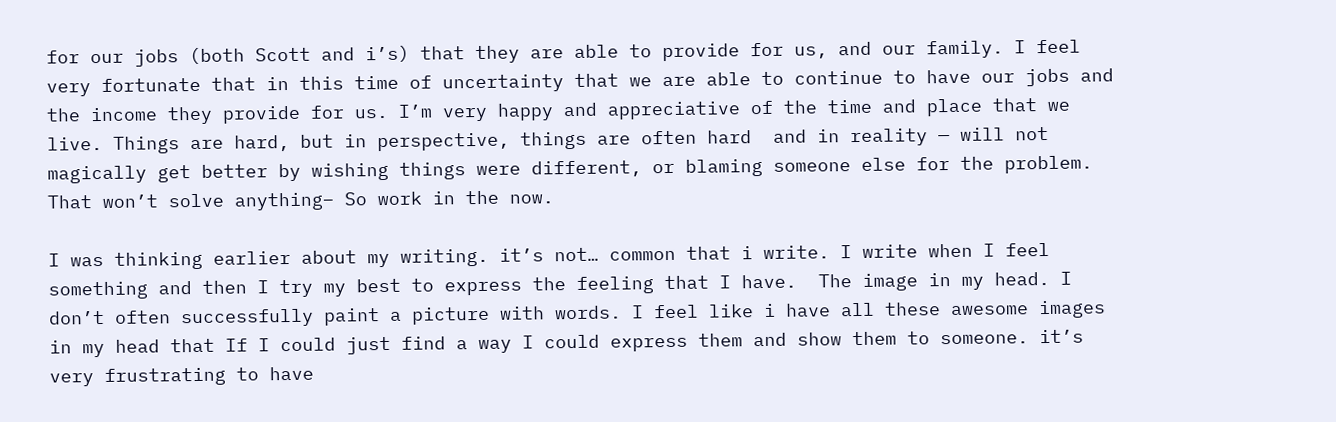for our jobs (both Scott and i’s) that they are able to provide for us, and our family. I feel very fortunate that in this time of uncertainty that we are able to continue to have our jobs and the income they provide for us. I’m very happy and appreciative of the time and place that we live. Things are hard, but in perspective, things are often hard  and in reality — will not magically get better by wishing things were different, or blaming someone else for the problem. That won’t solve anything– So work in the now.

I was thinking earlier about my writing. it’s not… common that i write. I write when I feel something and then I try my best to express the feeling that I have.  The image in my head. I don’t often successfully paint a picture with words. I feel like i have all these awesome images in my head that If I could just find a way I could express them and show them to someone. it’s very frustrating to have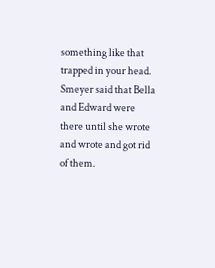something like that trapped in your head. Smeyer said that Bella and Edward were there until she wrote and wrote and got rid of them.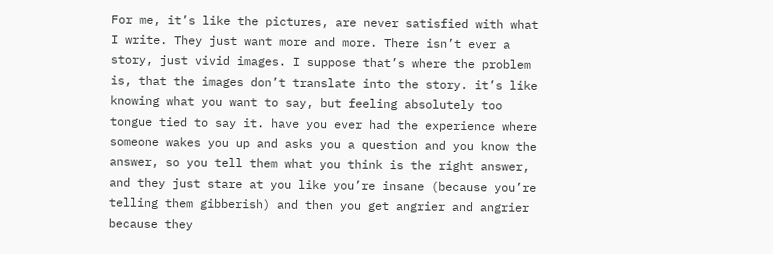For me, it’s like the pictures, are never satisfied with what I write. They just want more and more. There isn’t ever a story, just vivid images. I suppose that’s where the problem is, that the images don’t translate into the story. it’s like knowing what you want to say, but feeling absolutely too tongue tied to say it. have you ever had the experience where someone wakes you up and asks you a question and you know the answer, so you tell them what you think is the right answer, and they just stare at you like you’re insane (because you’re telling them gibberish) and then you get angrier and angrier because they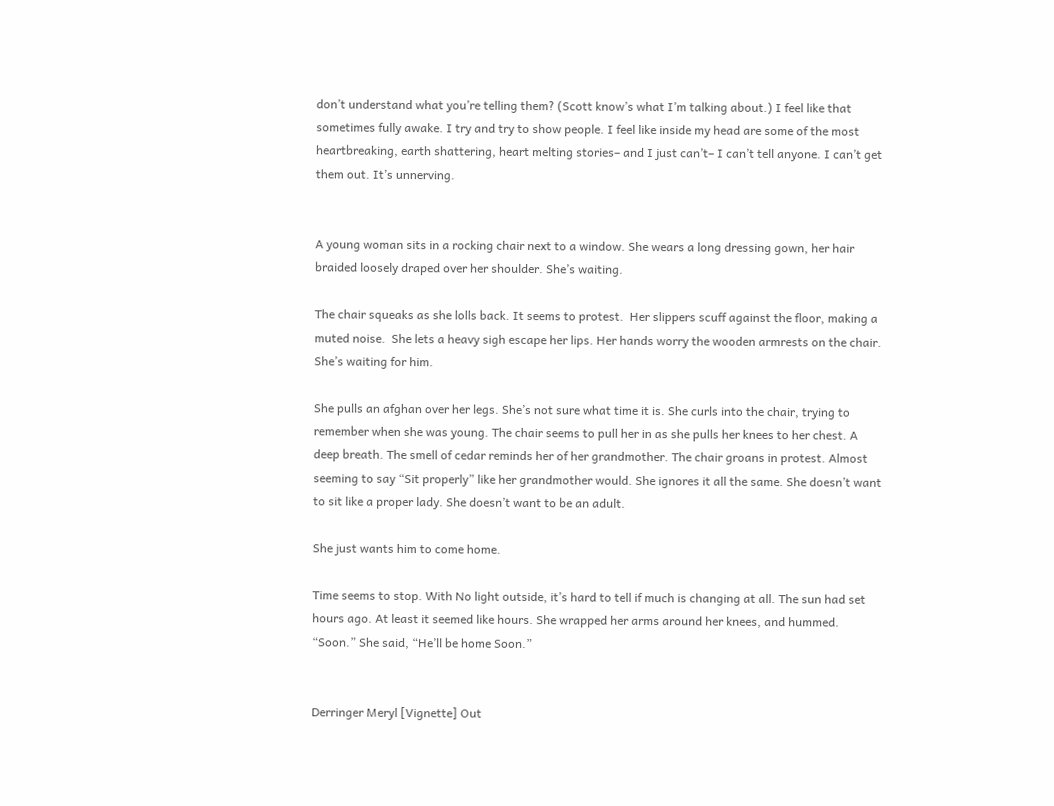don’t understand what you’re telling them? (Scott know’s what I’m talking about.) I feel like that sometimes fully awake. I try and try to show people. I feel like inside my head are some of the most heartbreaking, earth shattering, heart melting stories– and I just can’t– I can’t tell anyone. I can’t get them out. It’s unnerving.


A young woman sits in a rocking chair next to a window. She wears a long dressing gown, her hair braided loosely draped over her shoulder. She’s waiting.

The chair squeaks as she lolls back. It seems to protest.  Her slippers scuff against the floor, making a muted noise.  She lets a heavy sigh escape her lips. Her hands worry the wooden armrests on the chair. She’s waiting for him.

She pulls an afghan over her legs. She’s not sure what time it is. She curls into the chair, trying to remember when she was young. The chair seems to pull her in as she pulls her knees to her chest. A deep breath. The smell of cedar reminds her of her grandmother. The chair groans in protest. Almost seeming to say “Sit properly” like her grandmother would. She ignores it all the same. She doesn’t want to sit like a proper lady. She doesn’t want to be an adult.

She just wants him to come home.

Time seems to stop. With No light outside, it’s hard to tell if much is changing at all. The sun had set hours ago. At least it seemed like hours. She wrapped her arms around her knees, and hummed. “Soon.” She said, “He’ll be home Soon.”


Derringer Meryl [Vignette] Out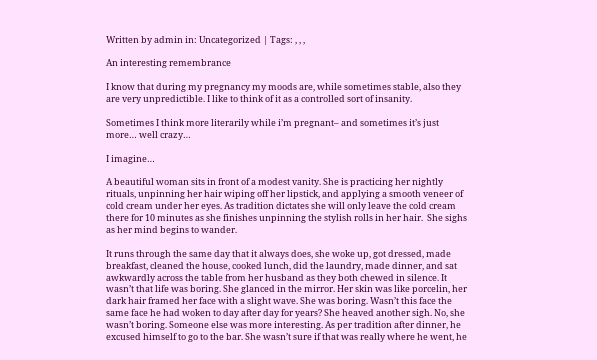Written by admin in: Uncategorized | Tags: , , ,

An interesting remembrance

I know that during my pregnancy my moods are, while sometimes stable, also they are very unpredictible. I like to think of it as a controlled sort of insanity.

Sometimes I think more literarily while i’m pregnant– and sometimes it’s just more… well crazy…

I imagine…

A beautiful woman sits in front of a modest vanity. She is practicing her nightly rituals, unpinning her hair wiping off her lipstick, and applying a smooth veneer of cold cream under her eyes. As tradition dictates she will only leave the cold cream there for 10 minutes as she finishes unpinning the stylish rolls in her hair.  She sighs as her mind begins to wander.

It runs through the same day that it always does, she woke up, got dressed, made breakfast, cleaned the house, cooked lunch, did the laundry, made dinner, and sat awkwardly across the table from her husband as they both chewed in silence. It wasn’t that life was boring. She glanced in the mirror. Her skin was like porcelin, her dark hair framed her face with a slight wave. She was boring. Wasn’t this face the same face he had woken to day after day for years? She heaved another sigh. No, she wasn’t boring. Someone else was more interesting. As per tradition after dinner, he excused himself to go to the bar. She wasn’t sure if that was really where he went, he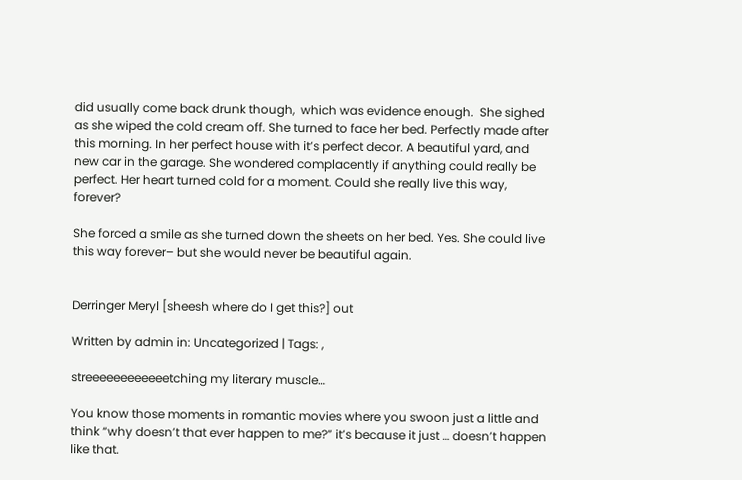did usually come back drunk though,  which was evidence enough.  She sighed as she wiped the cold cream off. She turned to face her bed. Perfectly made after this morning. In her perfect house with it’s perfect decor. A beautiful yard, and new car in the garage. She wondered complacently if anything could really be perfect. Her heart turned cold for a moment. Could she really live this way, forever?

She forced a smile as she turned down the sheets on her bed. Yes. She could live this way forever– but she would never be beautiful again.


Derringer Meryl [sheesh where do I get this?] out

Written by admin in: Uncategorized | Tags: ,

streeeeeeeeeeeetching my literary muscle…

You know those moments in romantic movies where you swoon just a little and think “why doesn’t that ever happen to me?” it’s because it just … doesn’t happen like that.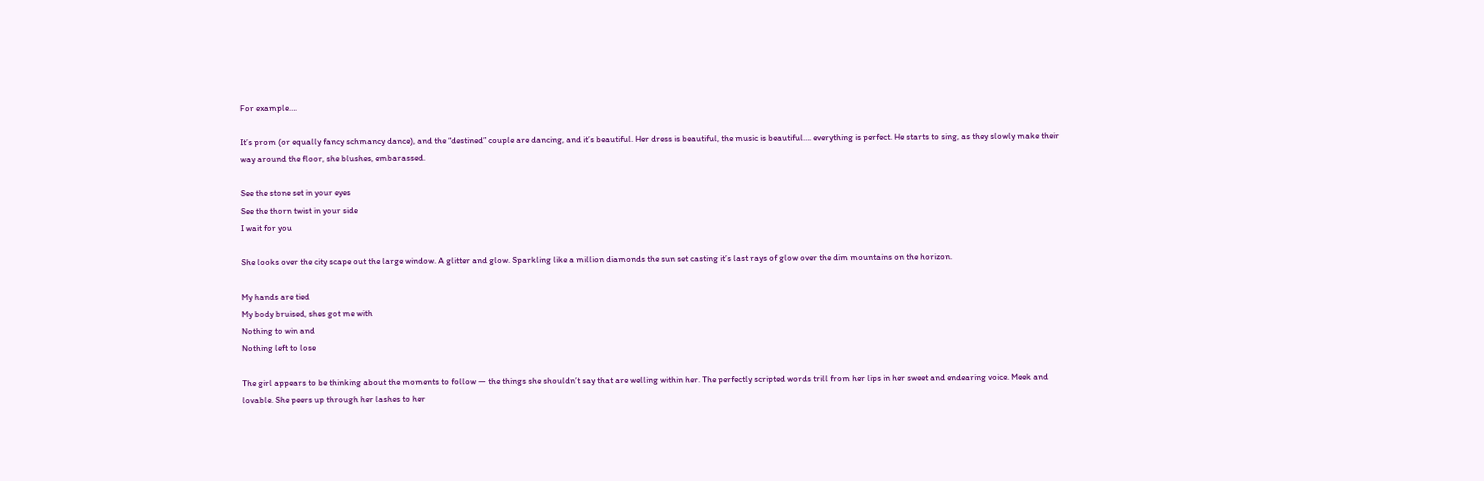For example….

It’s prom (or equally fancy schmancy dance), and the “destined” couple are dancing, and it’s beautiful. Her dress is beautiful, the music is beautiful…. everything is perfect. He starts to sing, as they slowly make their way around the floor, she blushes, embarassed.

See the stone set in your eyes
See the thorn twist in your side
I wait for you

She looks over the city scape out the large window. A glitter and glow. Sparkling like a million diamonds the sun set casting it’s last rays of glow over the dim mountains on the horizon.

My hands are tied
My body bruised, shes got me with
Nothing to win and
Nothing left to lose

The girl appears to be thinking about the moments to follow — the things she shouldn’t say that are welling within her. The perfectly scripted words trill from her lips in her sweet and endearing voice. Meek and lovable. She peers up through her lashes to her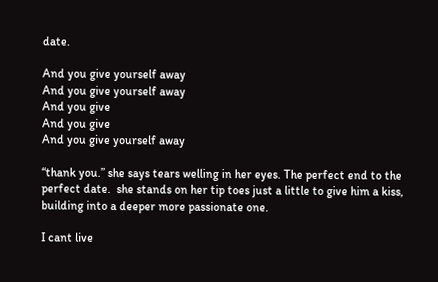date.

And you give yourself away
And you give yourself away
And you give
And you give
And you give yourself away

“thank you.” she says tears welling in her eyes. The perfect end to the perfect date.  she stands on her tip toes just a little to give him a kiss, building into a deeper more passionate one.

I cant live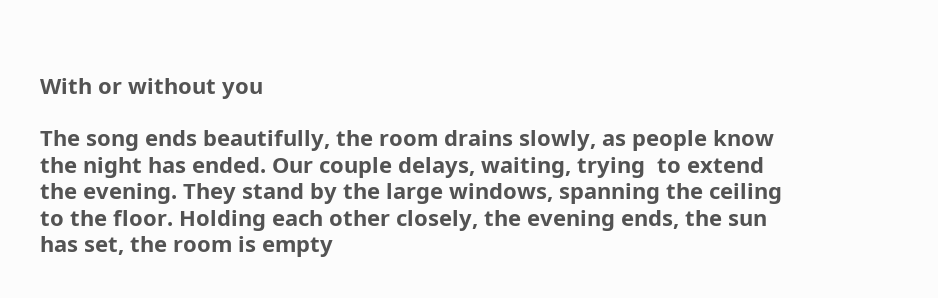With or without you

The song ends beautifully, the room drains slowly, as people know the night has ended. Our couple delays, waiting, trying  to extend the evening. They stand by the large windows, spanning the ceiling to the floor. Holding each other closely, the evening ends, the sun has set, the room is empty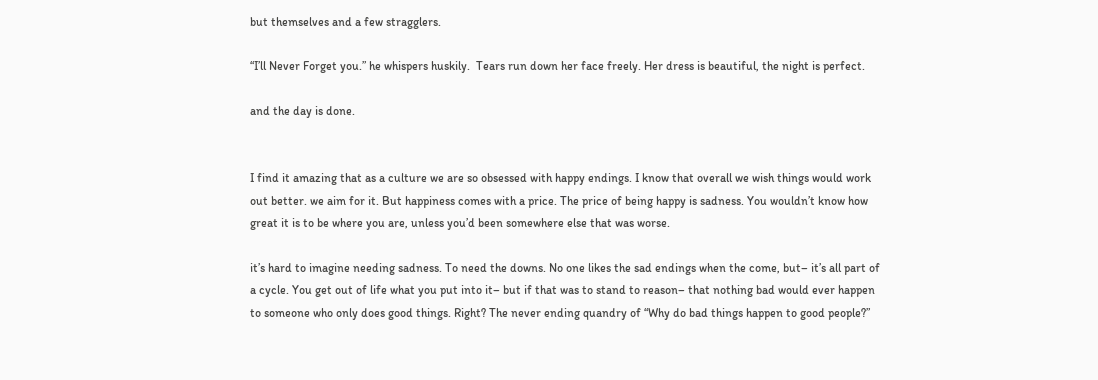but themselves and a few stragglers.

“I’ll Never Forget you.” he whispers huskily.  Tears run down her face freely. Her dress is beautiful, the night is perfect.

and the day is done.


I find it amazing that as a culture we are so obsessed with happy endings. I know that overall we wish things would work out better. we aim for it. But happiness comes with a price. The price of being happy is sadness. You wouldn’t know how great it is to be where you are, unless you’d been somewhere else that was worse.

it’s hard to imagine needing sadness. To need the downs. No one likes the sad endings when the come, but– it’s all part of a cycle. You get out of life what you put into it– but if that was to stand to reason– that nothing bad would ever happen to someone who only does good things. Right? The never ending quandry of “Why do bad things happen to good people?”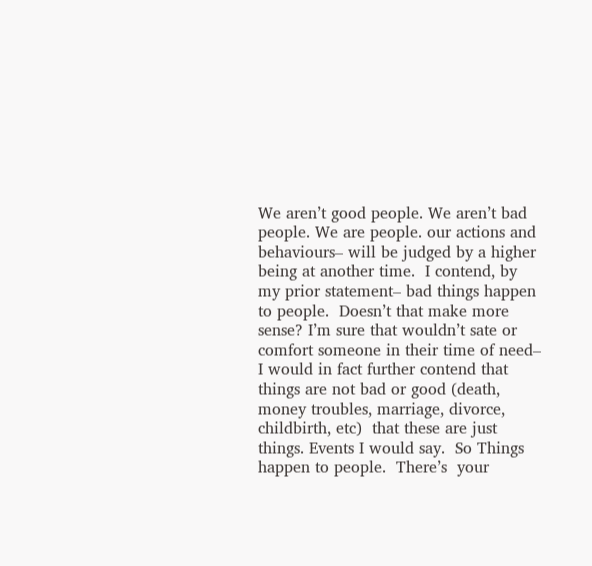We aren’t good people. We aren’t bad people. We are people. our actions and behaviours– will be judged by a higher being at another time.  I contend, by my prior statement– bad things happen to people.  Doesn’t that make more sense? I’m sure that wouldn’t sate or comfort someone in their time of need– I would in fact further contend that things are not bad or good (death, money troubles, marriage, divorce, childbirth, etc)  that these are just things. Events I would say.  So Things happen to people.  There’s  your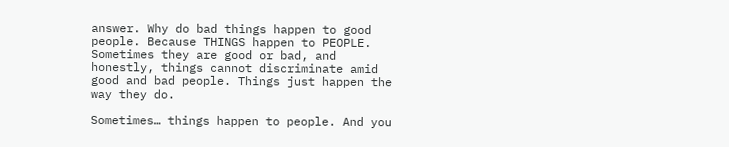answer. Why do bad things happen to good people. Because THINGS happen to PEOPLE. Sometimes they are good or bad, and honestly, things cannot discriminate amid good and bad people. Things just happen the way they do.

Sometimes… things happen to people. And you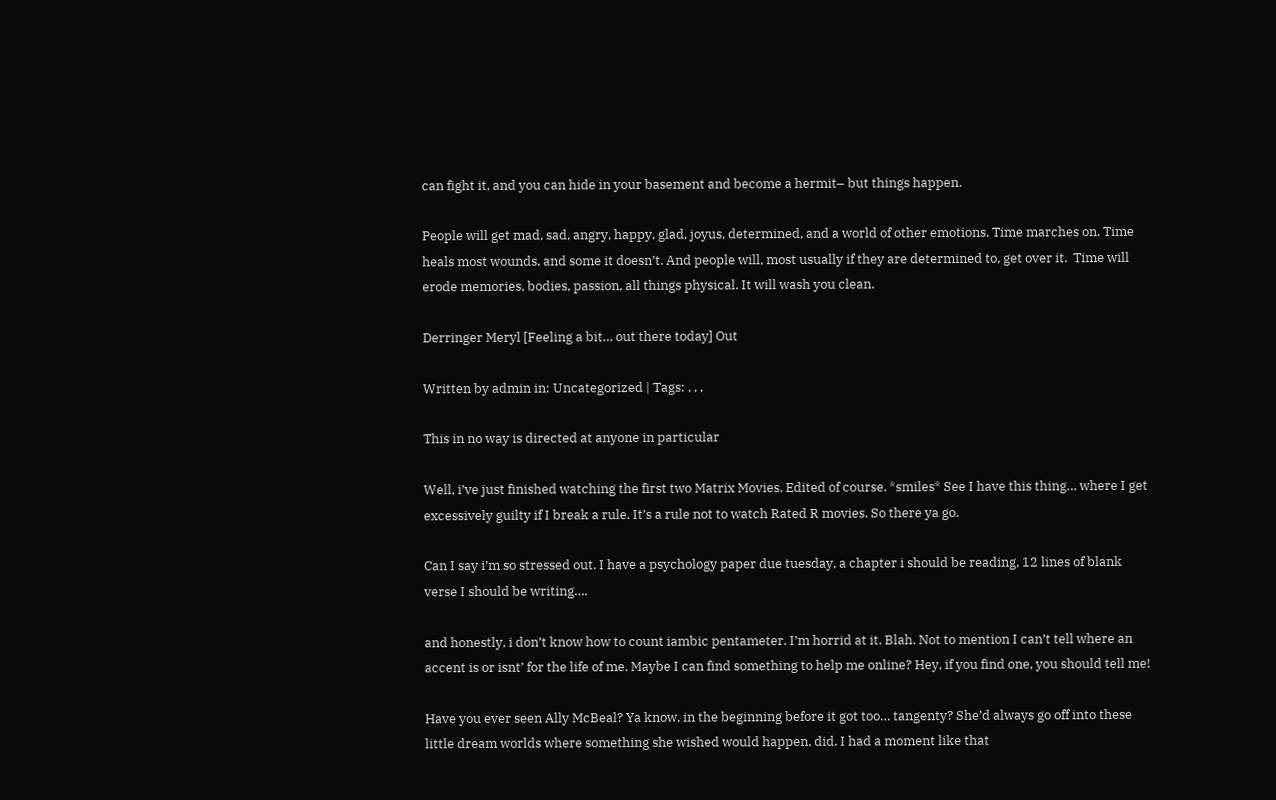can fight it, and you can hide in your basement and become a hermit– but things happen.

People will get mad, sad, angry, happy, glad, joyus, determined, and a world of other emotions. Time marches on. Time heals most wounds, and some it doesn’t. And people will, most usually if they are determined to, get over it.  Time will erode memories, bodies, passion, all things physical. It will wash you clean.

Derringer Meryl [Feeling a bit… out there today] Out

Written by admin in: Uncategorized | Tags: , , ,

This in no way is directed at anyone in particular

Well, i’ve just finished watching the first two Matrix Movies. Edited of course. *smiles* See I have this thing… where I get excessively guilty if I break a rule. It’s a rule not to watch Rated R movies. So there ya go.

Can I say i’m so stressed out. I have a psychology paper due tuesday, a chapter i should be reading, 12 lines of blank verse I should be writing….

and honestly, i don’t know how to count iambic pentameter. I’m horrid at it. Blah. Not to mention I can’t tell where an accent is or isnt’ for the life of me. Maybe I can find something to help me online? Hey, if you find one, you should tell me!

Have you ever seen Ally McBeal? Ya know, in the beginning before it got too… tangenty? She’d always go off into these little dream worlds where something she wished would happen, did. I had a moment like that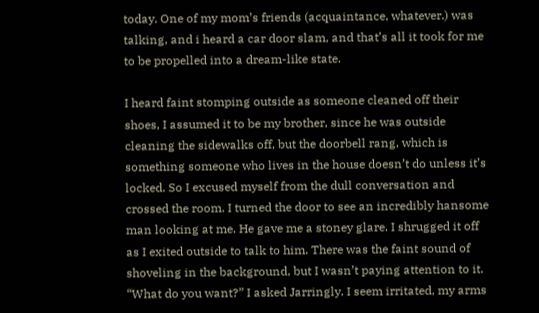today. One of my mom’s friends (acquaintance, whatever.) was talking, and i heard a car door slam, and that’s all it took for me to be propelled into a dream-like state.

I heard faint stomping outside as someone cleaned off their shoes, I assumed it to be my brother, since he was outside cleaning the sidewalks off, but the doorbell rang, which is something someone who lives in the house doesn’t do unless it’s locked. So I excused myself from the dull conversation and crossed the room. I turned the door to see an incredibly hansome man looking at me. He gave me a stoney glare. I shrugged it off as I exited outside to talk to him. There was the faint sound of shoveling in the background, but I wasn’t paying attention to it. “What do you want?” I asked Jarringly. I seem irritated, my arms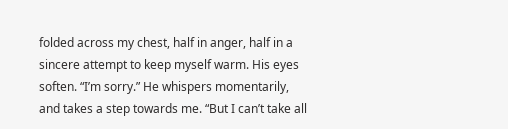folded across my chest, half in anger, half in a sincere attempt to keep myself warm. His eyes soften. “I’m sorry.” He whispers momentarily, and takes a step towards me. “But I can’t take all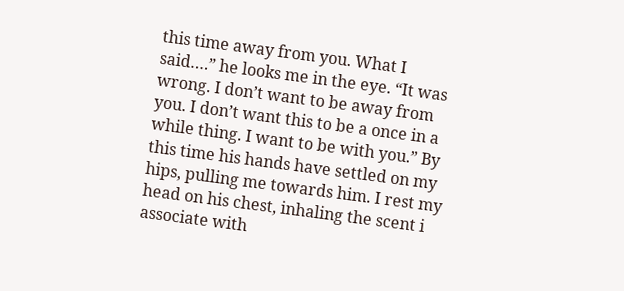this time away from you. What I said….” he looks me in the eye. “It was wrong. I don’t want to be away from you. I don’t want this to be a once in a while thing. I want to be with you.” By this time his hands have settled on my hips, pulling me towards him. I rest my head on his chest, inhaling the scent i associate with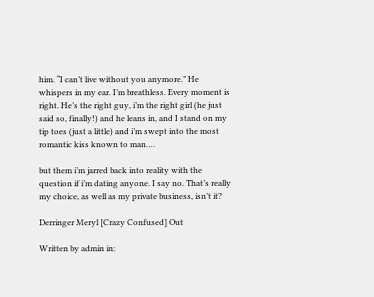him. “I can’t live without you anymore.” He whispers in my ear. I’m breathless. Every moment is right. He’s the right guy, i’m the right girl (he just said so, finally!) and he leans in, and I stand on my tip toes (just a little) and i’m swept into the most romantic kiss known to man….

but them i’m jarred back into reality with the question if i’m dating anyone. I say no. That’s really my choice, as well as my private business, isn’t it?

Derringer Meryl [Crazy Confused] Out

Written by admin in: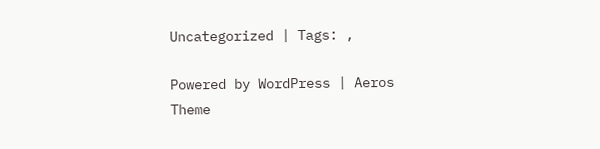Uncategorized | Tags: ,

Powered by WordPress | Aeros Theme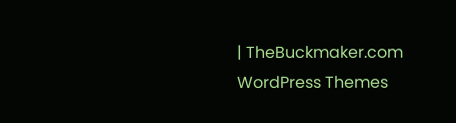| TheBuckmaker.com WordPress Themes